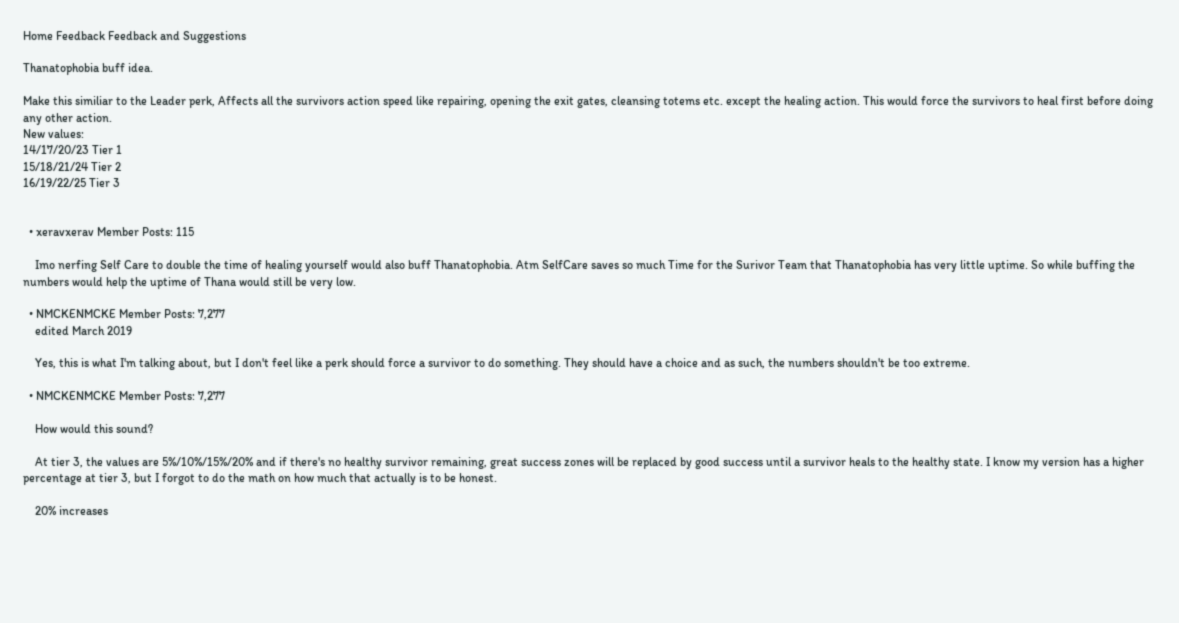Home Feedback Feedback and Suggestions

Thanatophobia buff idea.

Make this similiar to the Leader perk, Affects all the survivors action speed like repairing, opening the exit gates, cleansing totems etc. except the healing action. This would force the survivors to heal first before doing any other action.
New values:
14/17/20/23 Tier 1
15/18/21/24 Tier 2
16/19/22/25 Tier 3


  • xeravxerav Member Posts: 115

    Imo nerfing Self Care to double the time of healing yourself would also buff Thanatophobia. Atm SelfCare saves so much Time for the Surivor Team that Thanatophobia has very little uptime. So while buffing the numbers would help the uptime of Thana would still be very low.

  • NMCKENMCKE Member Posts: 7,277
    edited March 2019

    Yes, this is what I'm talking about, but I don't feel like a perk should force a survivor to do something. They should have a choice and as such, the numbers shouldn't be too extreme.

  • NMCKENMCKE Member Posts: 7,277

    How would this sound?

    At tier 3, the values are 5%/10%/15%/20% and if there's no healthy survivor remaining, great success zones will be replaced by good success until a survivor heals to the healthy state. I know my version has a higher percentage at tier 3, but I forgot to do the math on how much that actually is to be honest.

    20% increases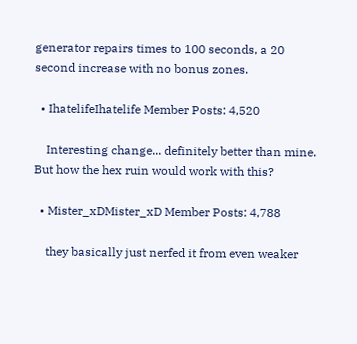generator repairs times to 100 seconds, a 20 second increase with no bonus zones.

  • IhatelifeIhatelife Member Posts: 4,520

    Interesting change... definitely better than mine. But how the hex ruin would work with this?

  • Mister_xDMister_xD Member Posts: 4,788

    they basically just nerfed it from even weaker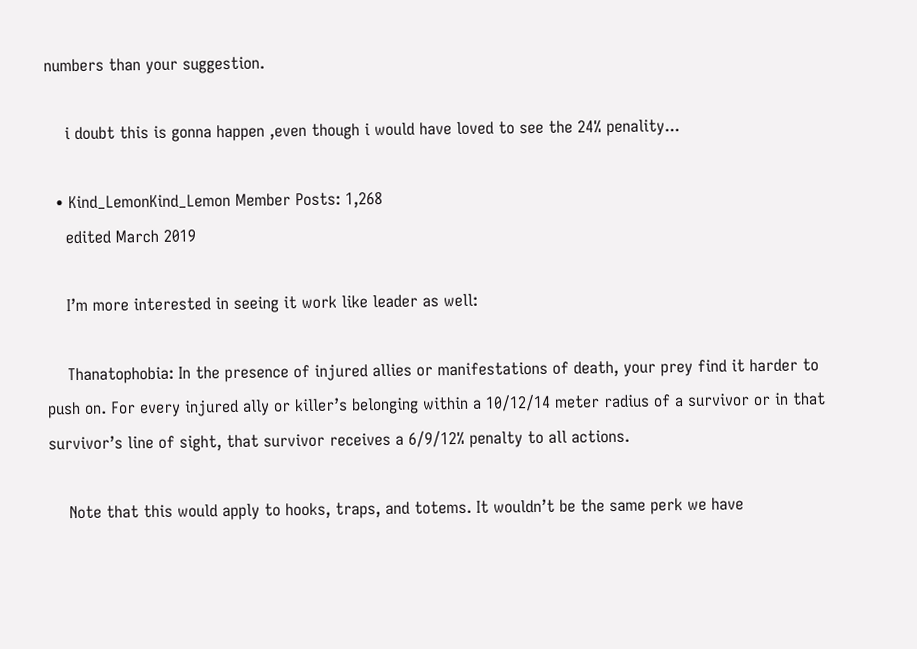numbers than your suggestion.

    i doubt this is gonna happen ,even though i would have loved to see the 24% penality...

  • Kind_LemonKind_Lemon Member Posts: 1,268
    edited March 2019

    I’m more interested in seeing it work like leader as well:

    Thanatophobia: In the presence of injured allies or manifestations of death, your prey find it harder to push on. For every injured ally or killer’s belonging within a 10/12/14 meter radius of a survivor or in that survivor’s line of sight, that survivor receives a 6/9/12% penalty to all actions.

    Note that this would apply to hooks, traps, and totems. It wouldn’t be the same perk we have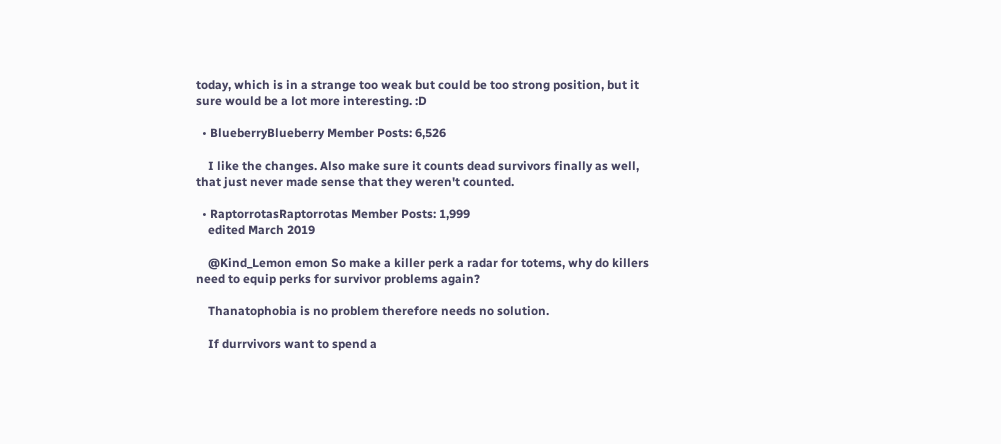today, which is in a strange too weak but could be too strong position, but it sure would be a lot more interesting. :D

  • BlueberryBlueberry Member Posts: 6,526

    I like the changes. Also make sure it counts dead survivors finally as well, that just never made sense that they weren't counted.

  • RaptorrotasRaptorrotas Member Posts: 1,999
    edited March 2019

    @Kind_Lemon emon So make a killer perk a radar for totems, why do killers need to equip perks for survivor problems again?

    Thanatophobia is no problem therefore needs no solution.

    If durrvivors want to spend a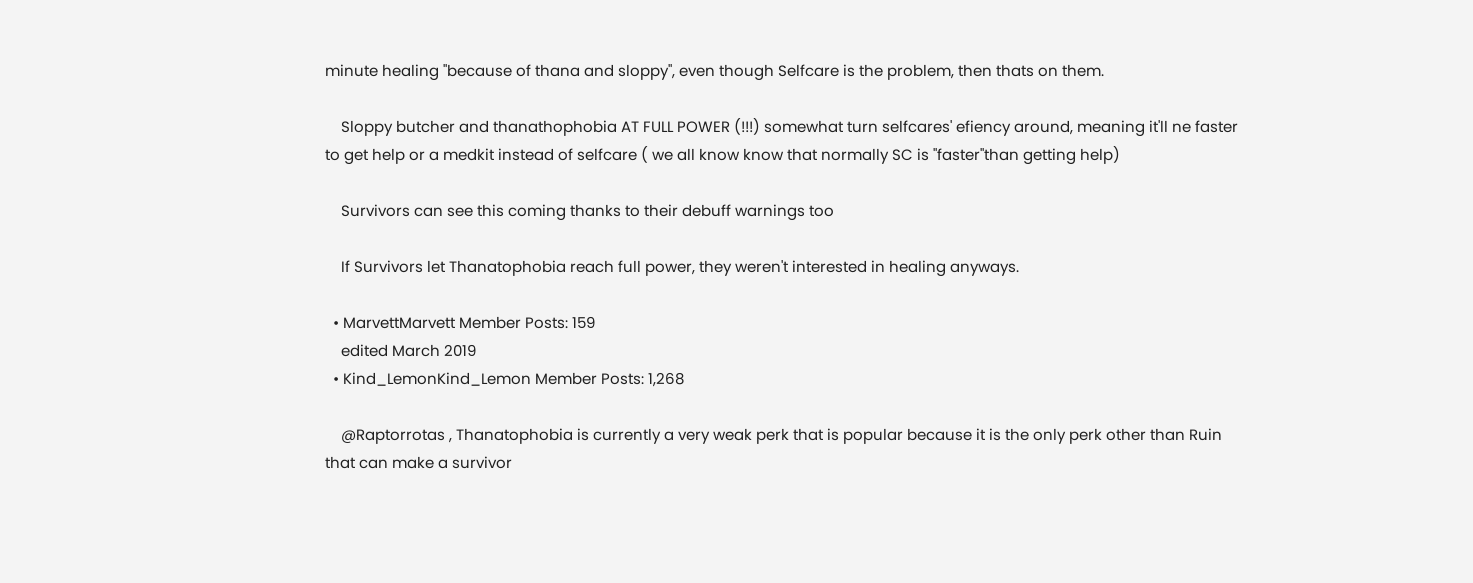minute healing "because of thana and sloppy", even though Selfcare is the problem, then thats on them.

    Sloppy butcher and thanathophobia AT FULL POWER (!!!) somewhat turn selfcares' efiency around, meaning it'll ne faster to get help or a medkit instead of selfcare ( we all know know that normally SC is "faster"than getting help)

    Survivors can see this coming thanks to their debuff warnings too

    If Survivors let Thanatophobia reach full power, they weren't interested in healing anyways.

  • MarvettMarvett Member Posts: 159
    edited March 2019
  • Kind_LemonKind_Lemon Member Posts: 1,268

    @Raptorrotas , Thanatophobia is currently a very weak perk that is popular because it is the only perk other than Ruin that can make a survivor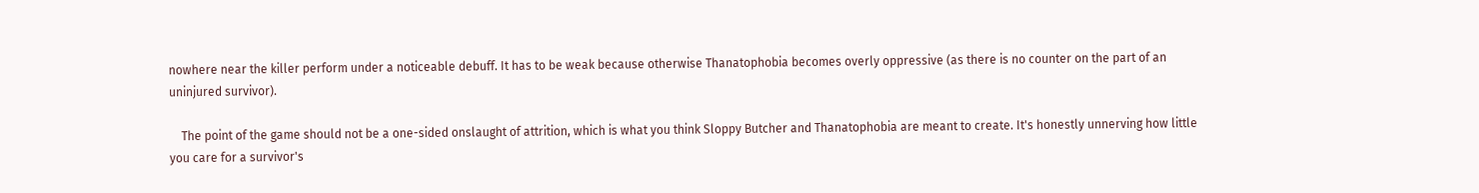nowhere near the killer perform under a noticeable debuff. It has to be weak because otherwise Thanatophobia becomes overly oppressive (as there is no counter on the part of an uninjured survivor).

    The point of the game should not be a one-sided onslaught of attrition, which is what you think Sloppy Butcher and Thanatophobia are meant to create. It's honestly unnerving how little you care for a survivor's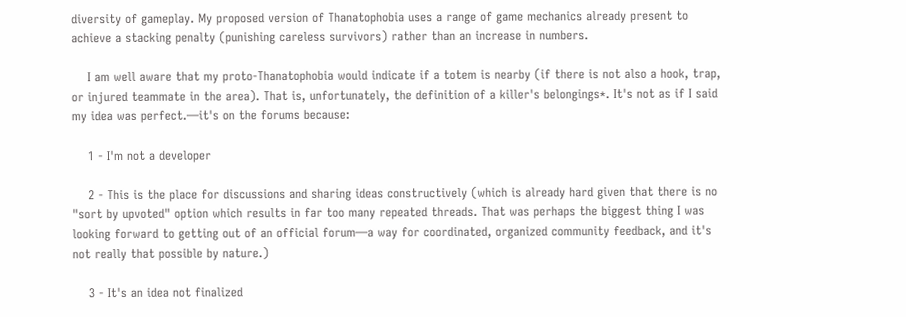diversity of gameplay. My proposed version of Thanatophobia uses a range of game mechanics already present to achieve a stacking penalty (punishing careless survivors) rather than an increase in numbers.

    I am well aware that my proto-Thanatophobia would indicate if a totem is nearby (if there is not also a hook, trap, or injured teammate in the area). That is, unfortunately, the definition of a killer's belongings*. It's not as if I said my idea was perfect.—it's on the forums because:

    1 - I'm not a developer

    2 - This is the place for discussions and sharing ideas constructively (which is already hard given that there is no "sort by upvoted" option which results in far too many repeated threads. That was perhaps the biggest thing I was looking forward to getting out of an official forum—a way for coordinated, organized community feedback, and it's not really that possible by nature.)

    3 - It's an idea not finalized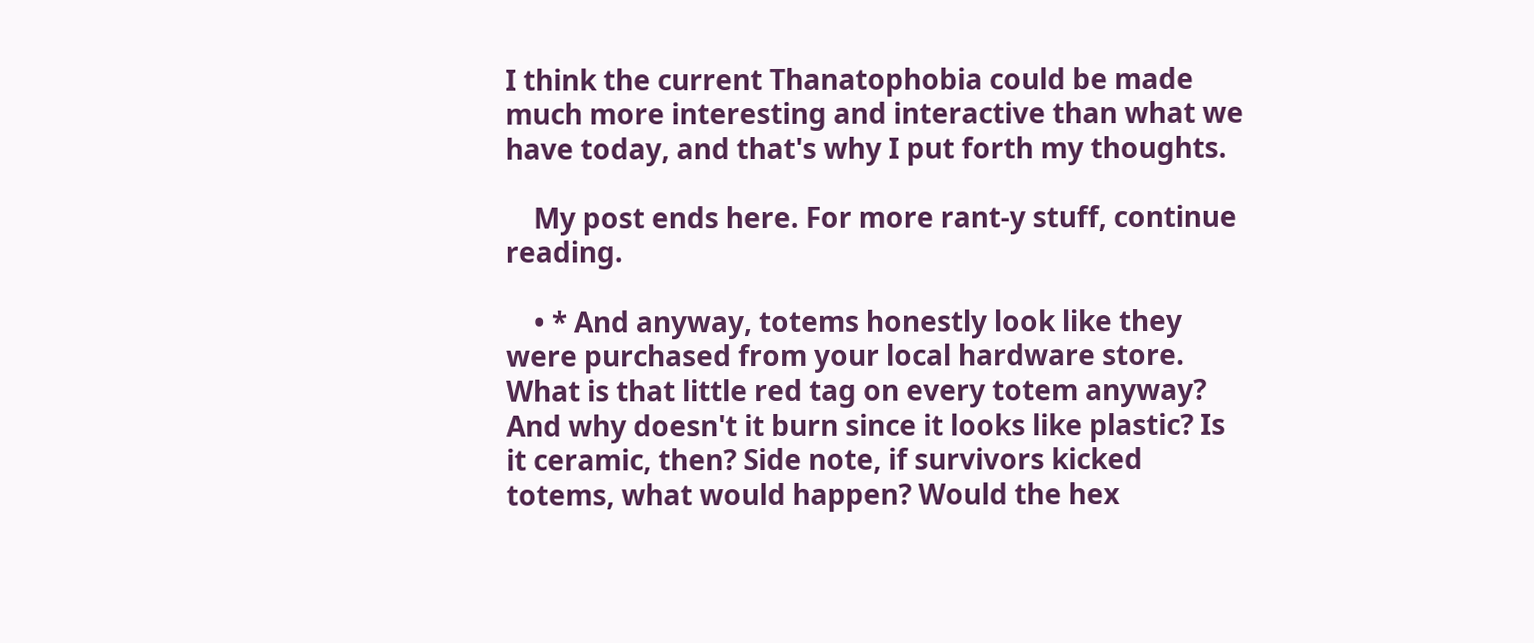I think the current Thanatophobia could be made much more interesting and interactive than what we have today, and that's why I put forth my thoughts.

    My post ends here. For more rant-y stuff, continue reading.

    • * And anyway, totems honestly look like they were purchased from your local hardware store. What is that little red tag on every totem anyway? And why doesn't it burn since it looks like plastic? Is it ceramic, then? Side note, if survivors kicked totems, what would happen? Would the hex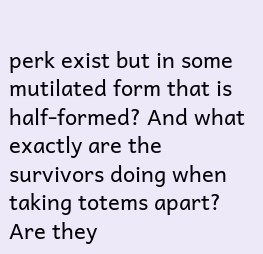perk exist but in some mutilated form that is half-formed? And what exactly are the survivors doing when taking totems apart? Are they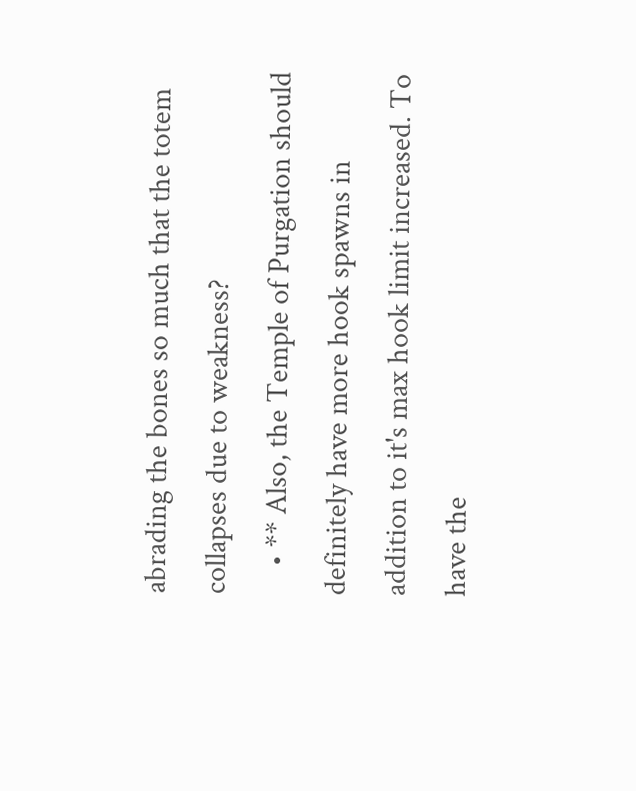abrading the bones so much that the totem collapses due to weakness?
    • ** Also, the Temple of Purgation should definitely have more hook spawns in addition to it's max hook limit increased. To have the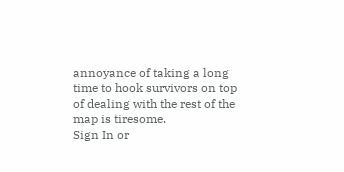annoyance of taking a long time to hook survivors on top of dealing with the rest of the map is tiresome.
Sign In or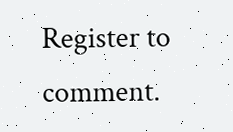Register to comment.